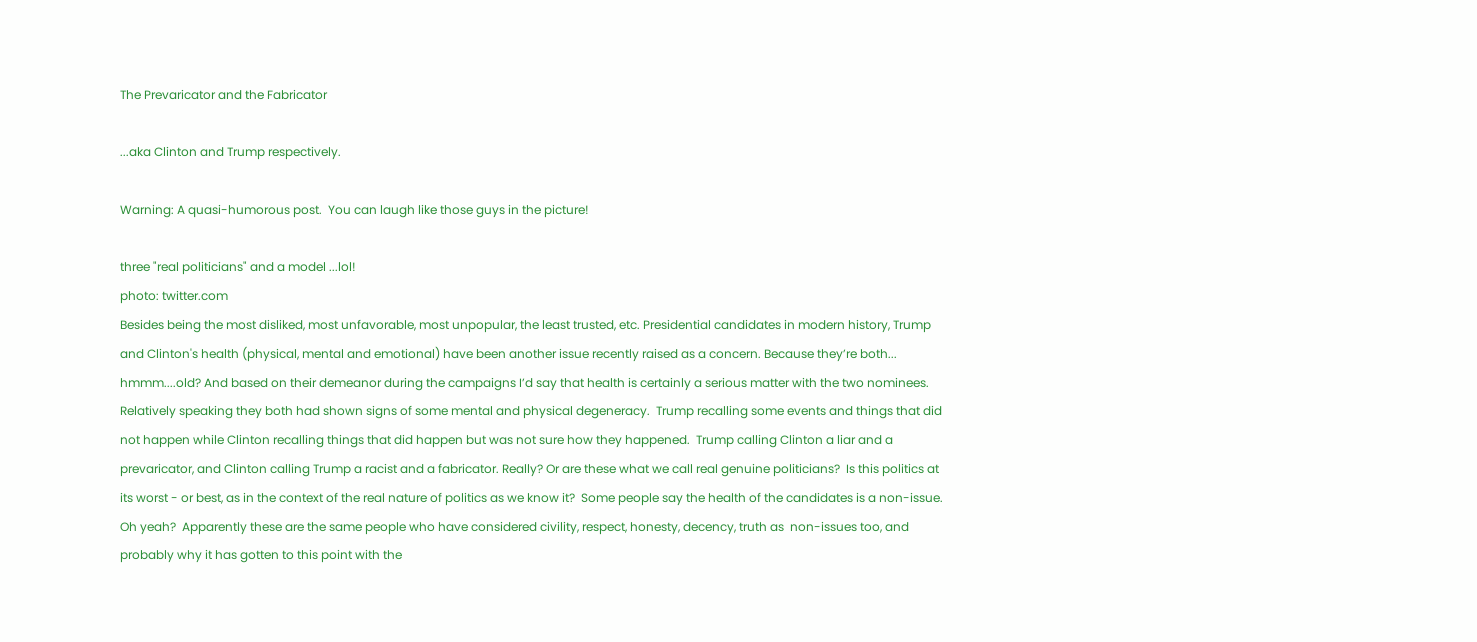The Prevaricator and the Fabricator

...aka Clinton and Trump respectively.

Warning: A quasi-humorous post.  You can laugh like those guys in the picture!

three "real politicians" and a model ...lol!
photo: twitter.com
Besides being the most disliked, most unfavorable, most unpopular, the least trusted, etc. Presidential candidates in modern history, Trump and Clinton's health (physical, mental and emotional) have been another issue recently raised as a concern. Because they’re both... hmmm....old? And based on their demeanor during the campaigns I’d say that health is certainly a serious matter with the two nominees.  Relatively speaking they both had shown signs of some mental and physical degeneracy.  Trump recalling some events and things that did not happen while Clinton recalling things that did happen but was not sure how they happened.  Trump calling Clinton a liar and a prevaricator, and Clinton calling Trump a racist and a fabricator. Really? Or are these what we call real genuine politicians?  Is this politics at its worst - or best, as in the context of the real nature of politics as we know it?  Some people say the health of the candidates is a non-issue. Oh yeah?  Apparently these are the same people who have considered civility, respect, honesty, decency, truth as  non-issues too, and probably why it has gotten to this point with the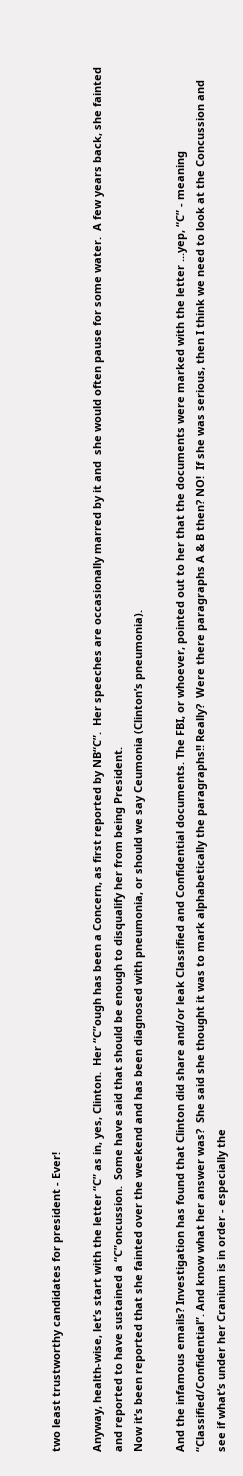two least trustworthy candidates for president - Ever!

Anyway, health-wise, let’s start with the letter “C” as in, yes, Clinton.  Her “C”ough has been a Concern, as first reported by NB“C”.  Her speeches are occasionally marred by it and  she would often pause for some water.  A few years back, she fainted and reported to have sustained a “C”oncussion.  Some have said that should be enough to disqualify her from being President.
Now it’s been reported that she fainted over the weekend and has been diagnosed with pneumonia, or should we say Ceumonia (Clinton’s pneumonia).

And the infamous emails? Investigation has found that Clinton did share and/or leak Classified and Confidential documents. The FBI, or whoever, pointed out to her that the documents were marked with the letter ...yep, “C” - meaning “Classified/Confidential”. And know what her answer was?  She said she thought it was to mark alphabetically the paragraphs!! Really?  Were there paragraphs A & B then? NO!  If she was serious, then I think we need to look at the Concussion and see if what’s under her Cranium is in order - especially the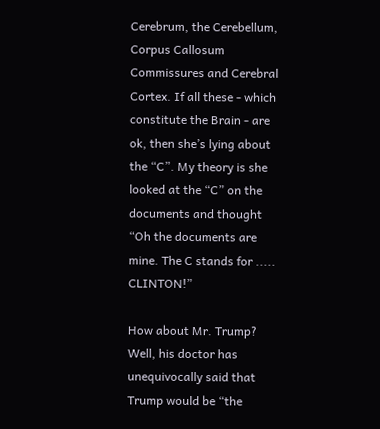Cerebrum, the Cerebellum, Corpus Callosum Commissures and Cerebral Cortex. If all these - which constitute the Brain - are ok, then she’s lying about the “C”. My theory is she looked at the “C” on the documents and thought “Oh the documents are mine. The C stands for ..... CLINTON!”

How about Mr. Trump?  Well, his doctor has unequivocally said that Trump would be “the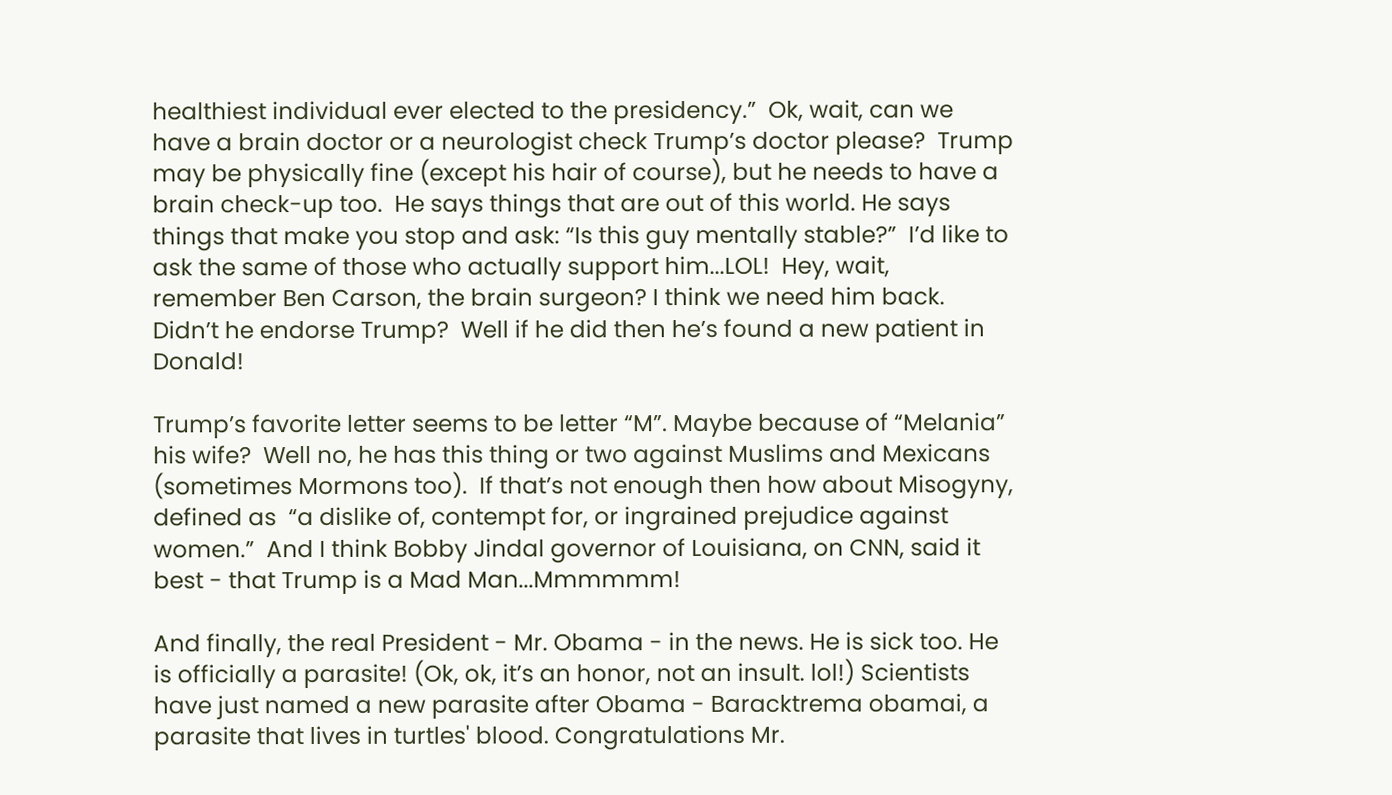healthiest individual ever elected to the presidency.”  Ok, wait, can we have a brain doctor or a neurologist check Trump’s doctor please?  Trump may be physically fine (except his hair of course), but he needs to have a brain check-up too.  He says things that are out of this world. He says things that make you stop and ask: “Is this guy mentally stable?”  I’d like to ask the same of those who actually support him...LOL!  Hey, wait, remember Ben Carson, the brain surgeon? I think we need him back.  Didn’t he endorse Trump?  Well if he did then he’s found a new patient in Donald!

Trump’s favorite letter seems to be letter “M”. Maybe because of “Melania” his wife?  Well no, he has this thing or two against Muslims and Mexicans (sometimes Mormons too).  If that’s not enough then how about Misogyny, defined as  “a dislike of, contempt for, or ingrained prejudice against women.”  And I think Bobby Jindal governor of Louisiana, on CNN, said it best - that Trump is a Mad Man...Mmmmmm!

And finally, the real President - Mr. Obama - in the news. He is sick too. He is officially a parasite! (Ok, ok, it’s an honor, not an insult. lol!) Scientists have just named a new parasite after Obama - Baracktrema obamai, a parasite that lives in turtles' blood. Congratulations Mr.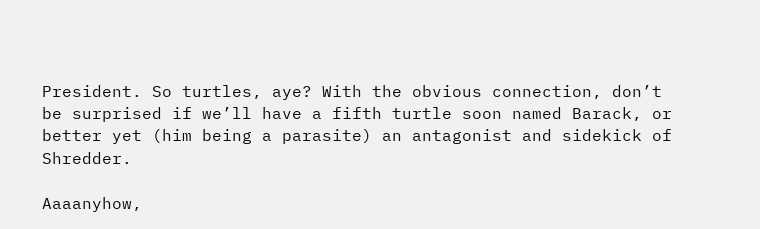President. So turtles, aye? With the obvious connection, don’t be surprised if we’ll have a fifth turtle soon named Barack, or better yet (him being a parasite) an antagonist and sidekick of Shredder.

Aaaanyhow,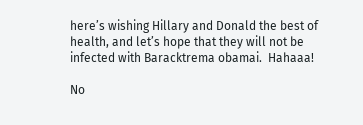here’s wishing Hillary and Donald the best of health, and let’s hope that they will not be infected with Baracktrema obamai.  Hahaaa!

No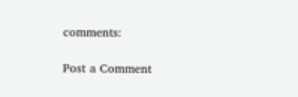comments:

Post a Comment